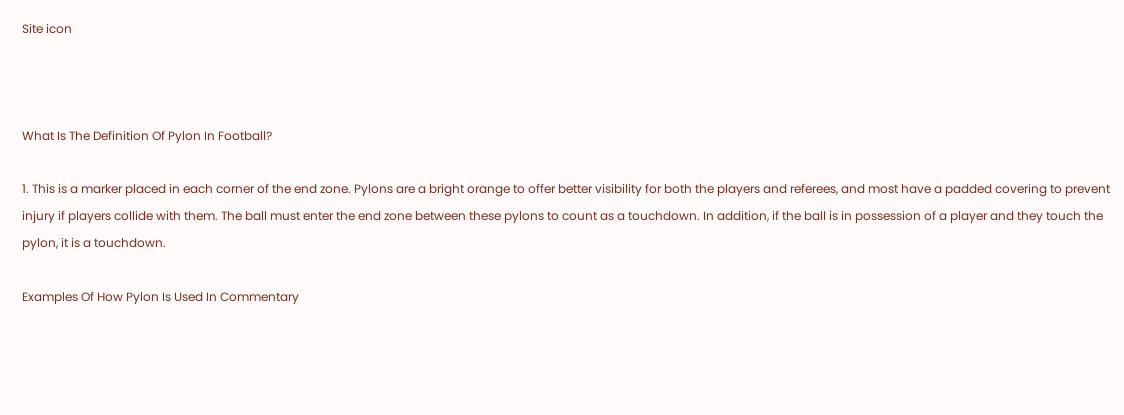Site icon



What Is The Definition Of Pylon In Football?

1. This is a marker placed in each corner of the end zone. Pylons are a bright orange to offer better visibility for both the players and referees, and most have a padded covering to prevent injury if players collide with them. The ball must enter the end zone between these pylons to count as a touchdown. In addition, if the ball is in possession of a player and they touch the pylon, it is a touchdown.

Examples Of How Pylon Is Used In Commentary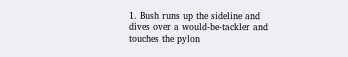1. Bush runs up the sideline and dives over a would-be-tackler and touches the pylon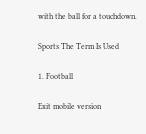with the ball for a touchdown.

Sports The Term Is Used

1. Football

Exit mobile version